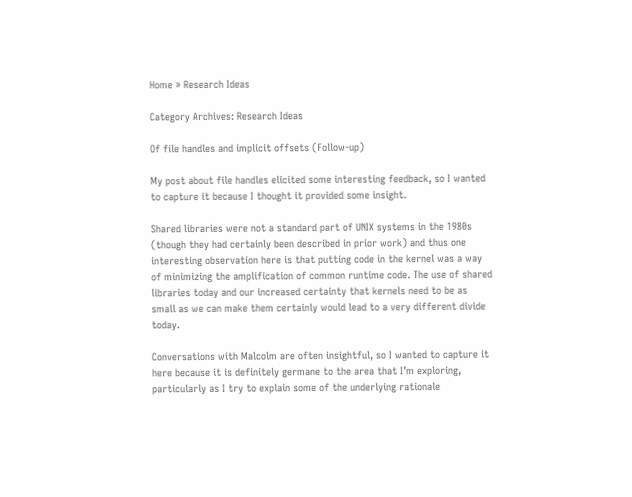Home » Research Ideas

Category Archives: Research Ideas

Of file handles and implicit offsets (Follow-up)

My post about file handles elicited some interesting feedback, so I wanted to capture it because I thought it provided some insight.

Shared libraries were not a standard part of UNIX systems in the 1980s (though they had certainly been described in prior work) and thus one interesting observation here is that putting code in the kernel was a way of minimizing the amplification of common runtime code. The use of shared libraries today and our increased certainty that kernels need to be as small as we can make them certainly would lead to a very different divide today.

Conversations with Malcolm are often insightful, so I wanted to capture it here because it is definitely germane to the area that I’m exploring, particularly as I try to explain some of the underlying rationale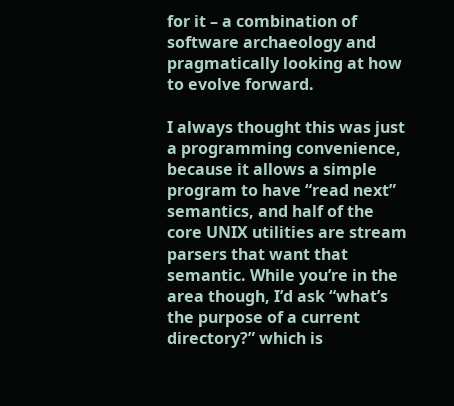for it – a combination of software archaeology and pragmatically looking at how to evolve forward.

I always thought this was just a programming convenience, because it allows a simple program to have “read next” semantics, and half of the core UNIX utilities are stream parsers that want that semantic. While you’re in the area though, I’d ask “what’s the purpose of a current directory?” which is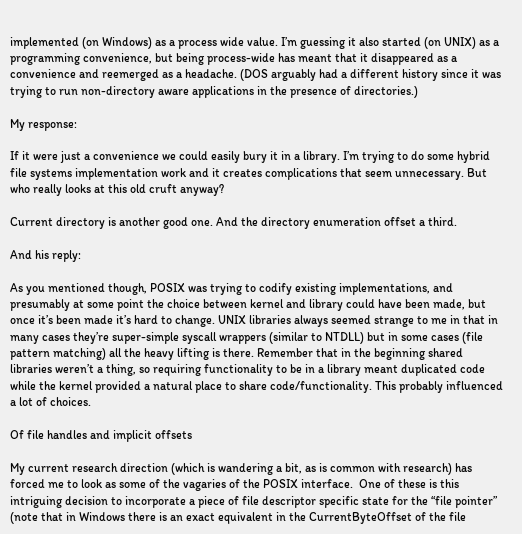implemented (on Windows) as a process wide value. I’m guessing it also started (on UNIX) as a programming convenience, but being process-wide has meant that it disappeared as a convenience and reemerged as a headache. (DOS arguably had a different history since it was trying to run non-directory aware applications in the presence of directories.)

My response:

If it were just a convenience we could easily bury it in a library. I’m trying to do some hybrid file systems implementation work and it creates complications that seem unnecessary. But who really looks at this old cruft anyway?

Current directory is another good one. And the directory enumeration offset a third.

And his reply:

As you mentioned though, POSIX was trying to codify existing implementations, and presumably at some point the choice between kernel and library could have been made, but once it’s been made it’s hard to change. UNIX libraries always seemed strange to me in that in many cases they’re super-simple syscall wrappers (similar to NTDLL) but in some cases (file pattern matching) all the heavy lifting is there. Remember that in the beginning shared libraries weren’t a thing, so requiring functionality to be in a library meant duplicated code while the kernel provided a natural place to share code/functionality. This probably influenced a lot of choices.

Of file handles and implicit offsets

My current research direction (which is wandering a bit, as is common with research) has forced me to look as some of the vagaries of the POSIX interface.  One of these is this intriguing decision to incorporate a piece of file descriptor specific state for the “file pointer” (note that in Windows there is an exact equivalent in the CurrentByteOffset of the file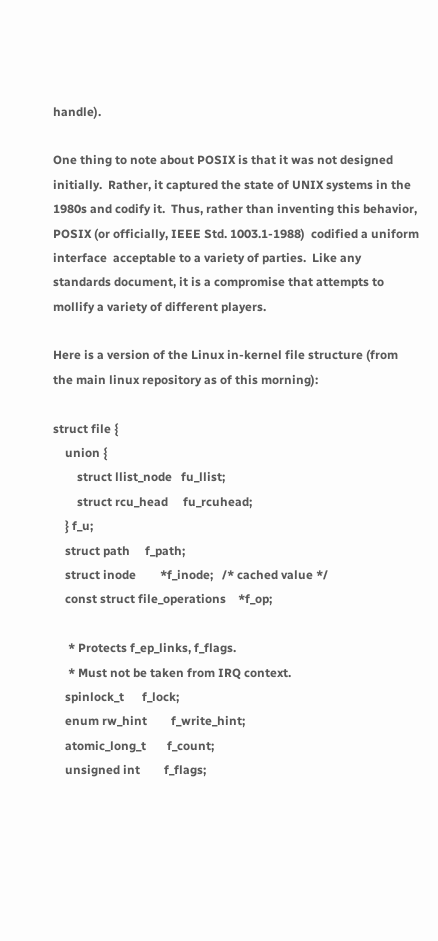handle).

One thing to note about POSIX is that it was not designed initially.  Rather, it captured the state of UNIX systems in the 1980s and codify it.  Thus, rather than inventing this behavior, POSIX (or officially, IEEE Std. 1003.1-1988)  codified a uniform interface  acceptable to a variety of parties.  Like any standards document, it is a compromise that attempts to mollify a variety of different players.

Here is a version of the Linux in-kernel file structure (from the main linux repository as of this morning):

struct file {
    union {
        struct llist_node   fu_llist;
        struct rcu_head     fu_rcuhead;
    } f_u;
    struct path     f_path;
    struct inode        *f_inode;   /* cached value */
    const struct file_operations    *f_op;

     * Protects f_ep_links, f_flags.
     * Must not be taken from IRQ context.
    spinlock_t      f_lock;
    enum rw_hint        f_write_hint;
    atomic_long_t       f_count;
    unsigned int        f_flags;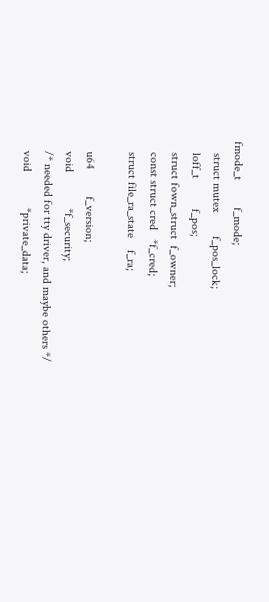fmode_t         f_mode;
    struct mutex        f_pos_lock;
    loff_t          f_pos;
    struct fown_struct  f_owner;
    const struct cred   *f_cred;
    struct file_ra_state    f_ra;

    u64         f_version;
    void            *f_security;
    /* needed for tty driver, and maybe others */
    void            *private_data;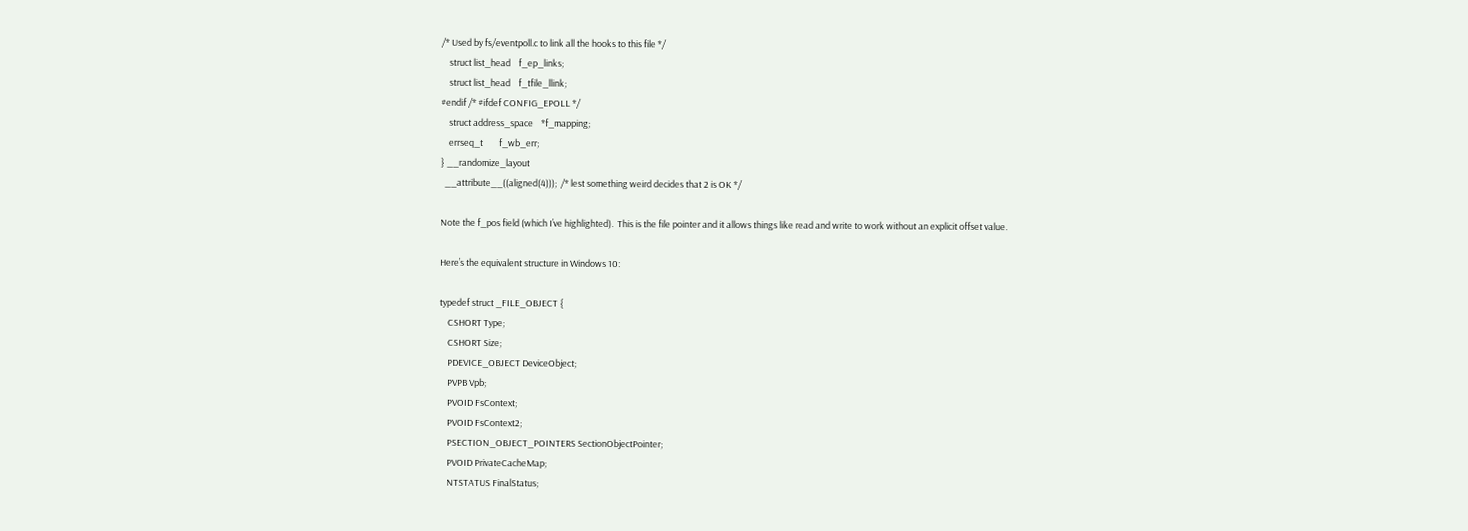/* Used by fs/eventpoll.c to link all the hooks to this file */
    struct list_head    f_ep_links;
    struct list_head    f_tfile_llink;
#endif /* #ifdef CONFIG_EPOLL */
    struct address_space    *f_mapping;
    errseq_t        f_wb_err;
} __randomize_layout
  __attribute__((aligned(4)));  /* lest something weird decides that 2 is OK */

Note the f_pos field (which I’ve highlighted).  This is the file pointer and it allows things like read and write to work without an explicit offset value.

Here’s the equivalent structure in Windows 10:

typedef struct _FILE_OBJECT {
    CSHORT Type;
    CSHORT Size;
    PDEVICE_OBJECT DeviceObject;
    PVPB Vpb;
    PVOID FsContext;
    PVOID FsContext2;
    PSECTION_OBJECT_POINTERS SectionObjectPointer;
    PVOID PrivateCacheMap;
    NTSTATUS FinalStatus;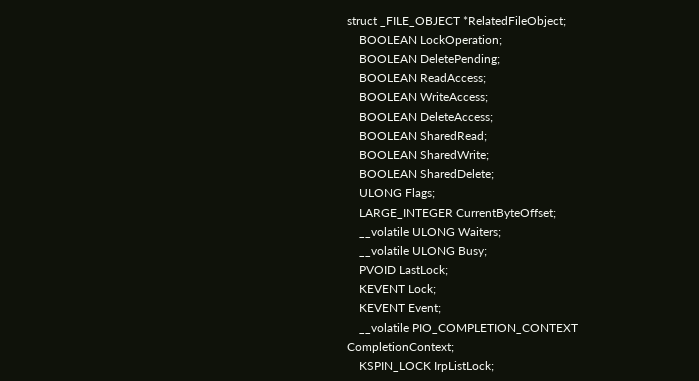struct _FILE_OBJECT *RelatedFileObject;
    BOOLEAN LockOperation;
    BOOLEAN DeletePending;
    BOOLEAN ReadAccess;
    BOOLEAN WriteAccess;
    BOOLEAN DeleteAccess;
    BOOLEAN SharedRead;
    BOOLEAN SharedWrite;
    BOOLEAN SharedDelete;
    ULONG Flags;
    LARGE_INTEGER CurrentByteOffset;
    __volatile ULONG Waiters;
    __volatile ULONG Busy;
    PVOID LastLock;
    KEVENT Lock;
    KEVENT Event;
    __volatile PIO_COMPLETION_CONTEXT CompletionContext;
    KSPIN_LOCK IrpListLock;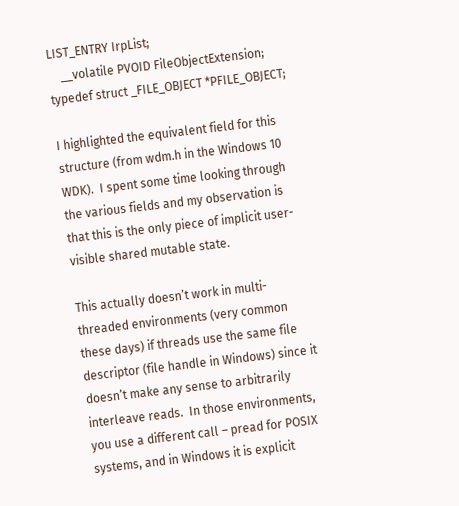LIST_ENTRY IrpList;
    __volatile PVOID FileObjectExtension;
typedef struct _FILE_OBJECT *PFILE_OBJECT;

I highlighted the equivalent field for this structure (from wdm.h in the Windows 10 WDK).  I spent some time looking through the various fields and my observation is that this is the only piece of implicit user-visible shared mutable state.

This actually doesn’t work in multi-threaded environments (very common these days) if threads use the same file descriptor (file handle in Windows) since it doesn’t make any sense to arbitrarily interleave reads.  In those environments, you use a different call – pread for POSIX systems, and in Windows it is explicit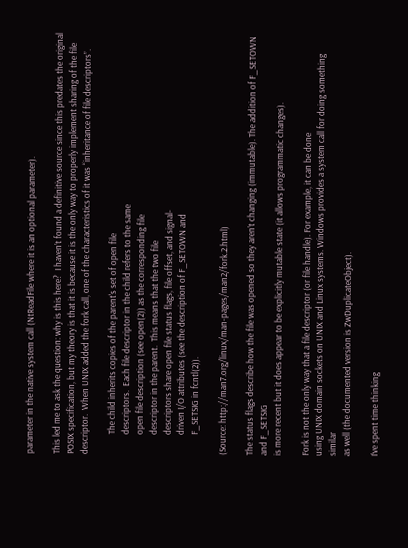parameter in the native system call (NtReadFile where it is an optional parameter).

This led me to ask the question: why is this here?  I haven’t found a definitive source since this predates the original POSIX specification, but my theory is that it is because it is the only way to properly implement sharing of the file descriptor.  When UNIX added the fork call, one of the characteristics of it was “inheritance of file descriptors”.

          The child inherits copies of the parent's set of open file
          descriptors.  Each file descriptor in the child refers to the same
          open file description (see open(2)) as the corresponding file
          descriptor in the parent.  This means that the two file
          descriptors share open file status flags, file offset, and signal-
          driven I/O attributes (see the description of F_SETOWN and
          F_SETSIG in fcntl(2)).

(Source: http://man7.org/linux/man-pages/man2/fork.2.html)

The status flags describe how the file was opened so they aren’t changing (immutable). The addition of F_SETOWN and F_SETSIG
is more recent but it does appear to be explicitly mutable state (it allows programmatic changes).

Fork is not the only way that a file descriptor (or file handle). For example, it can be done
using UNIX domain sockets on UNIX and Linux systems. Windows provides a system call for doing something similar
as well (the documented version is ZwDuplicateObject).

I’ve spent time thinking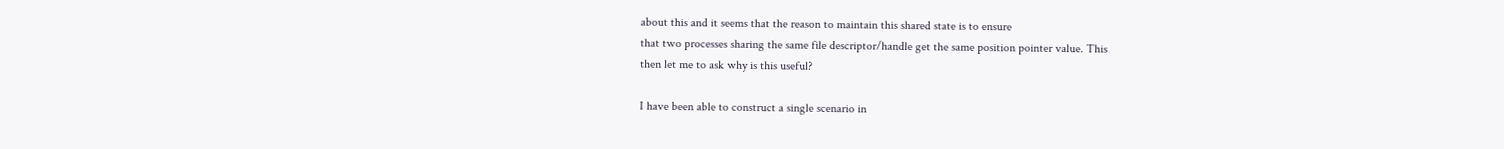about this and it seems that the reason to maintain this shared state is to ensure
that two processes sharing the same file descriptor/handle get the same position pointer value. This
then let me to ask why is this useful?

I have been able to construct a single scenario in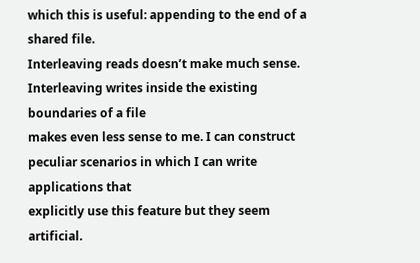which this is useful: appending to the end of a shared file.
Interleaving reads doesn’t make much sense. Interleaving writes inside the existing boundaries of a file
makes even less sense to me. I can construct peculiar scenarios in which I can write applications that
explicitly use this feature but they seem artificial.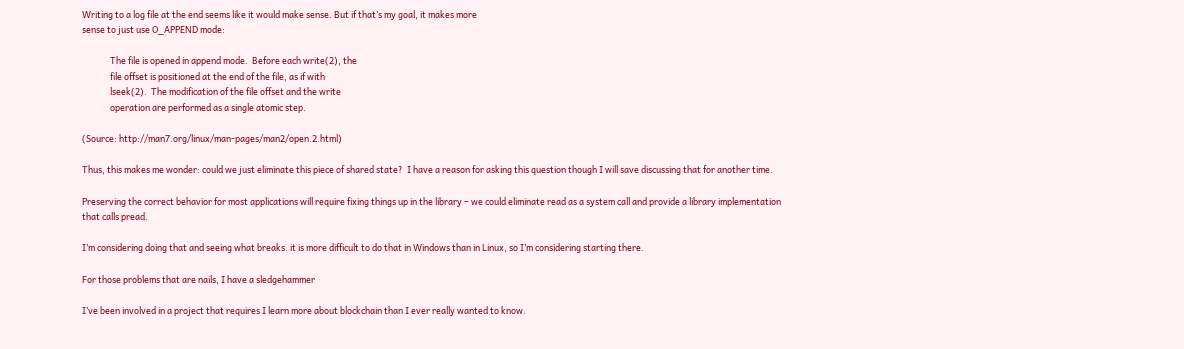Writing to a log file at the end seems like it would make sense. But if that’s my goal, it makes more
sense to just use O_APPEND mode:

              The file is opened in append mode.  Before each write(2), the
              file offset is positioned at the end of the file, as if with
              lseek(2).  The modification of the file offset and the write
              operation are performed as a single atomic step.

(Source: http://man7.org/linux/man-pages/man2/open.2.html)

Thus, this makes me wonder: could we just eliminate this piece of shared state?  I have a reason for asking this question though I will save discussing that for another time.

Preserving the correct behavior for most applications will require fixing things up in the library – we could eliminate read as a system call and provide a library implementation that calls pread.

I’m considering doing that and seeing what breaks. it is more difficult to do that in Windows than in Linux, so I’m considering starting there.

For those problems that are nails, I have a sledgehammer

I’ve been involved in a project that requires I learn more about blockchain than I ever really wanted to know.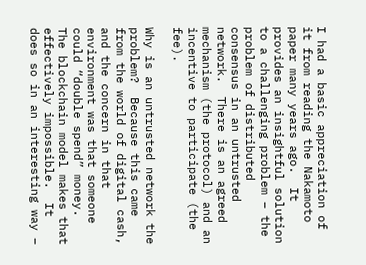I had a basic appreciation of it from reading the Nakamoto paper many years ago.  It provides an insightful solution to a challenging problem – the problem of distributed consensus in an untrusted network.  There is an agreed mechanism (the protocol) and an incentive to participate (the fee).

Why is an untrusted network the problem?  Because this came from the world of digital cash, and the concern in that environment was that someone could “double spend” money.  The blockchain model makes that effectively impossible.  It does so in an interesting way –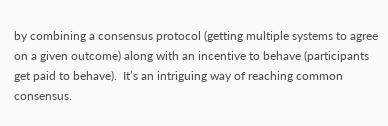by combining a consensus protocol (getting multiple systems to agree on a given outcome) along with an incentive to behave (participants get paid to behave).  It’s an intriguing way of reaching common consensus.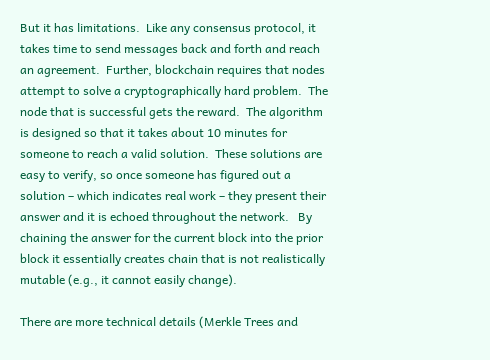But it has limitations.  Like any consensus protocol, it takes time to send messages back and forth and reach an agreement.  Further, blockchain requires that nodes attempt to solve a cryptographically hard problem.  The node that is successful gets the reward.  The algorithm is designed so that it takes about 10 minutes for someone to reach a valid solution.  These solutions are easy to verify, so once someone has figured out a solution – which indicates real work – they present their answer and it is echoed throughout the network.   By chaining the answer for the current block into the prior block it essentially creates chain that is not realistically mutable (e.g., it cannot easily change).

There are more technical details (Merkle Trees and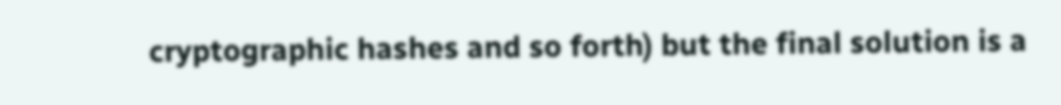cryptographic hashes and so forth) but the final solution is a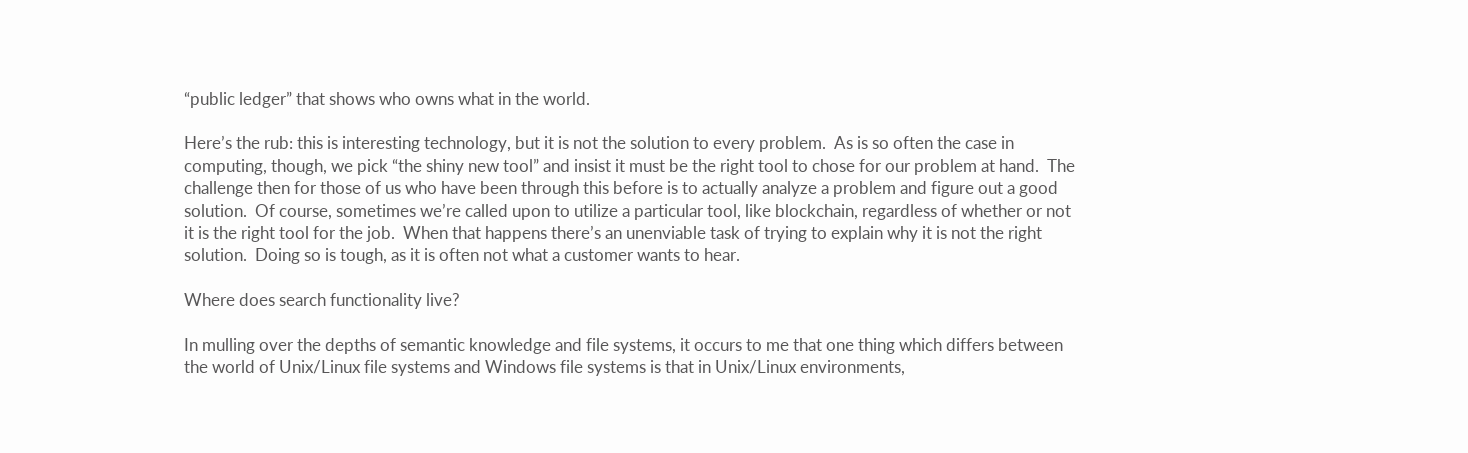“public ledger” that shows who owns what in the world.

Here’s the rub: this is interesting technology, but it is not the solution to every problem.  As is so often the case in computing, though, we pick “the shiny new tool” and insist it must be the right tool to chose for our problem at hand.  The challenge then for those of us who have been through this before is to actually analyze a problem and figure out a good solution.  Of course, sometimes we’re called upon to utilize a particular tool, like blockchain, regardless of whether or not it is the right tool for the job.  When that happens there’s an unenviable task of trying to explain why it is not the right solution.  Doing so is tough, as it is often not what a customer wants to hear.

Where does search functionality live?

In mulling over the depths of semantic knowledge and file systems, it occurs to me that one thing which differs between the world of Unix/Linux file systems and Windows file systems is that in Unix/Linux environments,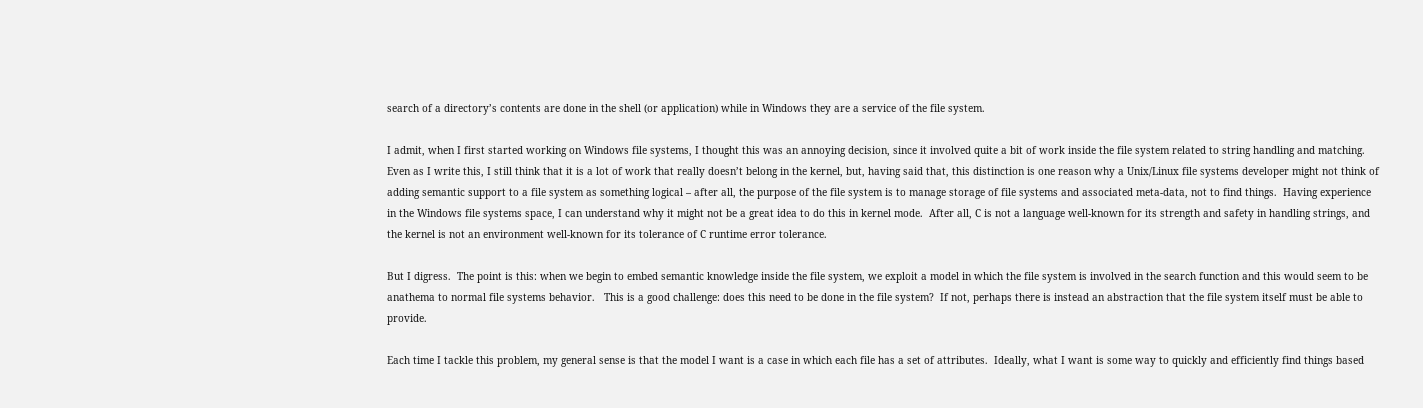search of a directory’s contents are done in the shell (or application) while in Windows they are a service of the file system.

I admit, when I first started working on Windows file systems, I thought this was an annoying decision, since it involved quite a bit of work inside the file system related to string handling and matching.  Even as I write this, I still think that it is a lot of work that really doesn’t belong in the kernel, but, having said that, this distinction is one reason why a Unix/Linux file systems developer might not think of adding semantic support to a file system as something logical – after all, the purpose of the file system is to manage storage of file systems and associated meta-data, not to find things.  Having experience in the Windows file systems space, I can understand why it might not be a great idea to do this in kernel mode.  After all, C is not a language well-known for its strength and safety in handling strings, and the kernel is not an environment well-known for its tolerance of C runtime error tolerance.

But I digress.  The point is this: when we begin to embed semantic knowledge inside the file system, we exploit a model in which the file system is involved in the search function and this would seem to be anathema to normal file systems behavior.   This is a good challenge: does this need to be done in the file system?  If not, perhaps there is instead an abstraction that the file system itself must be able to provide.

Each time I tackle this problem, my general sense is that the model I want is a case in which each file has a set of attributes.  Ideally, what I want is some way to quickly and efficiently find things based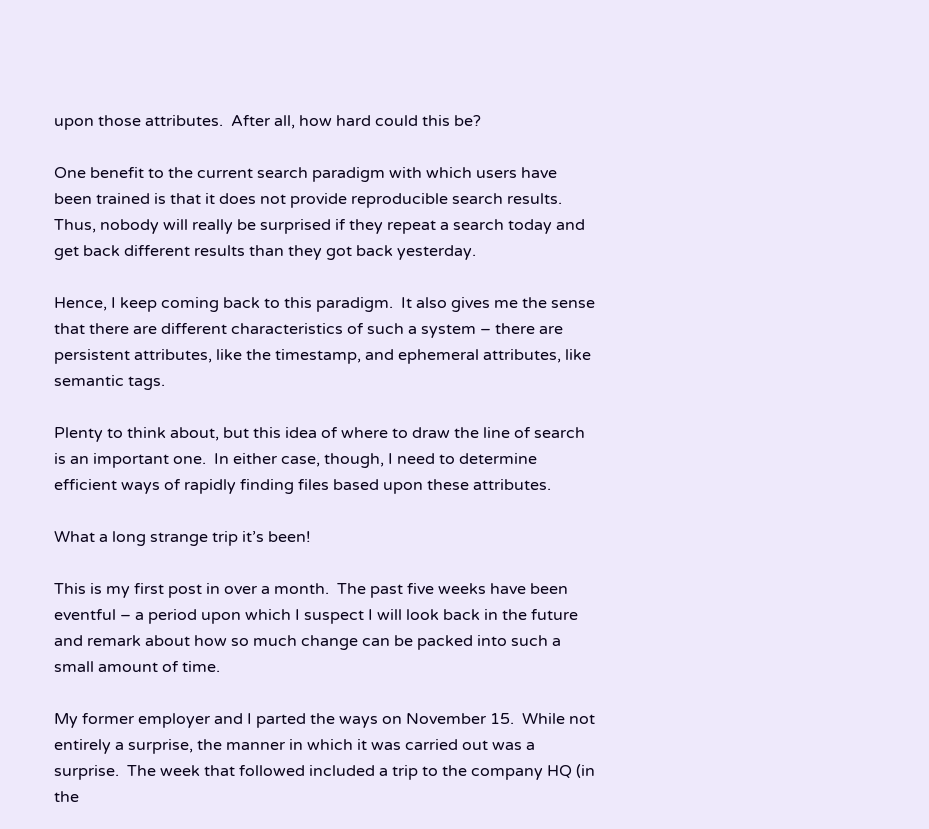upon those attributes.  After all, how hard could this be?

One benefit to the current search paradigm with which users have been trained is that it does not provide reproducible search results.  Thus, nobody will really be surprised if they repeat a search today and get back different results than they got back yesterday.

Hence, I keep coming back to this paradigm.  It also gives me the sense that there are different characteristics of such a system – there are persistent attributes, like the timestamp, and ephemeral attributes, like semantic tags.

Plenty to think about, but this idea of where to draw the line of search is an important one.  In either case, though, I need to determine efficient ways of rapidly finding files based upon these attributes.

What a long strange trip it’s been!

This is my first post in over a month.  The past five weeks have been eventful – a period upon which I suspect I will look back in the future and remark about how so much change can be packed into such a small amount of time.

My former employer and I parted the ways on November 15.  While not entirely a surprise, the manner in which it was carried out was a surprise.  The week that followed included a trip to the company HQ (in the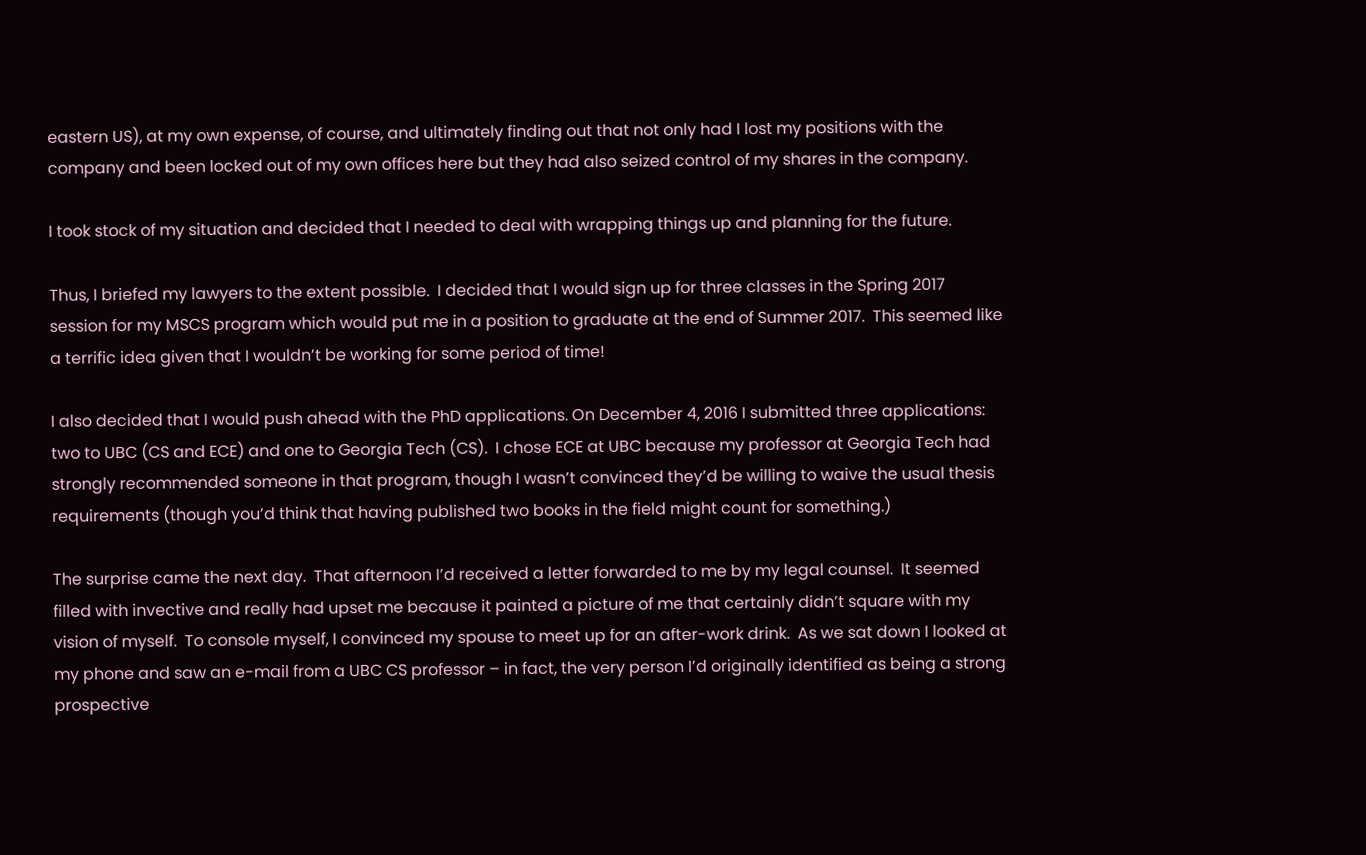eastern US), at my own expense, of course, and ultimately finding out that not only had I lost my positions with the company and been locked out of my own offices here but they had also seized control of my shares in the company.

I took stock of my situation and decided that I needed to deal with wrapping things up and planning for the future.

Thus, I briefed my lawyers to the extent possible.  I decided that I would sign up for three classes in the Spring 2017 session for my MSCS program which would put me in a position to graduate at the end of Summer 2017.  This seemed like a terrific idea given that I wouldn’t be working for some period of time!

I also decided that I would push ahead with the PhD applications. On December 4, 2016 I submitted three applications: two to UBC (CS and ECE) and one to Georgia Tech (CS).  I chose ECE at UBC because my professor at Georgia Tech had strongly recommended someone in that program, though I wasn’t convinced they’d be willing to waive the usual thesis requirements (though you’d think that having published two books in the field might count for something.)

The surprise came the next day.  That afternoon I’d received a letter forwarded to me by my legal counsel.  It seemed filled with invective and really had upset me because it painted a picture of me that certainly didn’t square with my vision of myself.  To console myself, I convinced my spouse to meet up for an after-work drink.  As we sat down I looked at my phone and saw an e-mail from a UBC CS professor – in fact, the very person I’d originally identified as being a strong prospective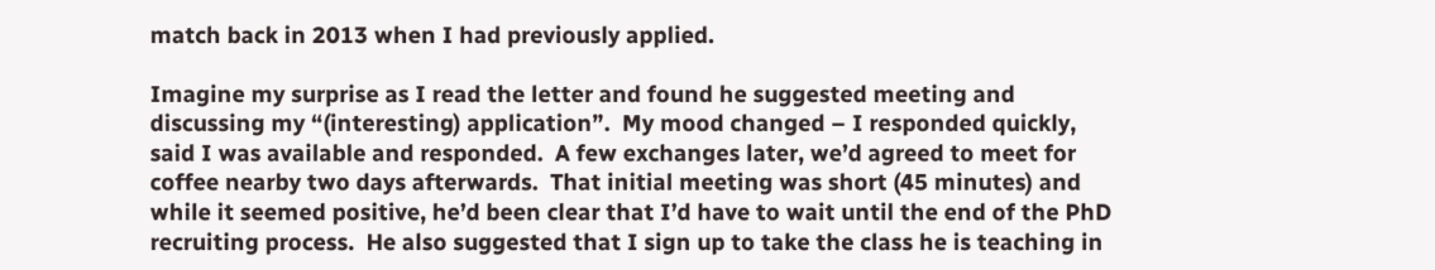match back in 2013 when I had previously applied.

Imagine my surprise as I read the letter and found he suggested meeting and discussing my “(interesting) application”.  My mood changed – I responded quickly, said I was available and responded.  A few exchanges later, we’d agreed to meet for coffee nearby two days afterwards.  That initial meeting was short (45 minutes) and while it seemed positive, he’d been clear that I’d have to wait until the end of the PhD recruiting process.  He also suggested that I sign up to take the class he is teaching in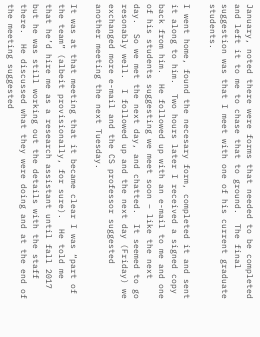January, noted there were forms that needed to be completed and left it to me to chase that to ground.  The final suggestion was that I meet with one of his current graduate students.

I went home, found the necesary form, completed it and sent it along to him.  Two hours later I received a signed copy back from him.  He followed up with an e-mail to me and one of his students suggesting we meet soon – like the next day.  So we met the next day, and chatted.  It seemed to go resonably well.  I followed up and the next day (Friday) we exchanged more e-mail and the CS professor suggested another meeting the next Tuesday.

It was at that meeting that it became clear I was “part of the team” (albeit provisionally, for sure).  He told me that he’d hire me as a research assistant until fall 2017 but he was still working out the details with the staff there.  He discussed what they were doing and at the end of the meeting suggested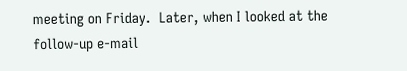meeting on Friday.  Later, when I looked at the follow-up e-mail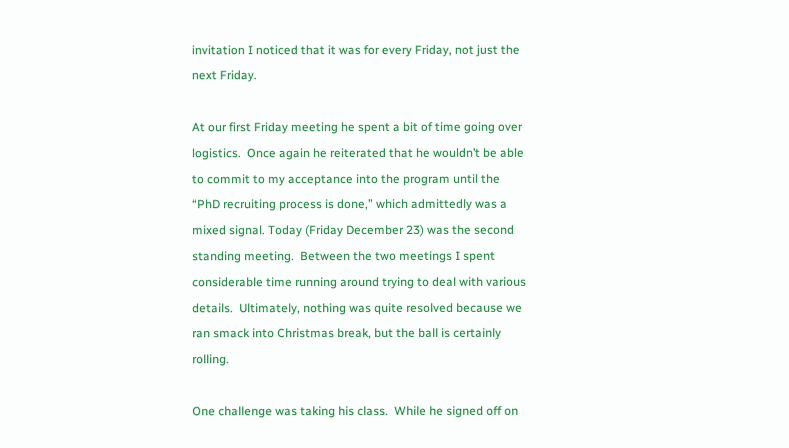invitation I noticed that it was for every Friday, not just the next Friday.

At our first Friday meeting he spent a bit of time going over logistics.  Once again he reiterated that he wouldn’t be able to commit to my acceptance into the program until the “PhD recruiting process is done,” which admittedly was a mixed signal. Today (Friday December 23) was the second standing meeting.  Between the two meetings I spent considerable time running around trying to deal with various details.  Ultimately, nothing was quite resolved because we ran smack into Christmas break, but the ball is certainly rolling.

One challenge was taking his class.  While he signed off on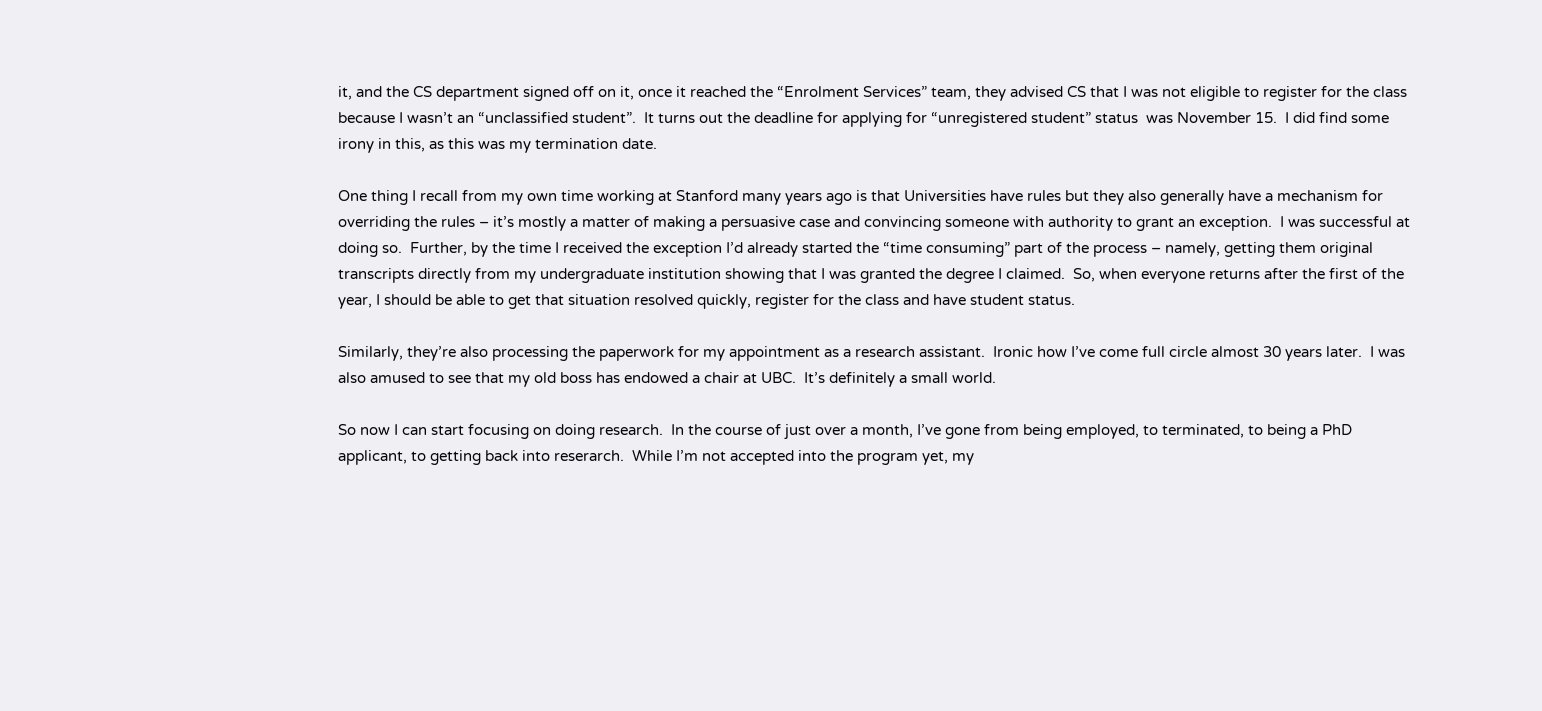it, and the CS department signed off on it, once it reached the “Enrolment Services” team, they advised CS that I was not eligible to register for the class because I wasn’t an “unclassified student”.  It turns out the deadline for applying for “unregistered student” status  was November 15.  I did find some irony in this, as this was my termination date.

One thing I recall from my own time working at Stanford many years ago is that Universities have rules but they also generally have a mechanism for overriding the rules – it’s mostly a matter of making a persuasive case and convincing someone with authority to grant an exception.  I was successful at doing so.  Further, by the time I received the exception I’d already started the “time consuming” part of the process – namely, getting them original transcripts directly from my undergraduate institution showing that I was granted the degree I claimed.  So, when everyone returns after the first of the year, I should be able to get that situation resolved quickly, register for the class and have student status.

Similarly, they’re also processing the paperwork for my appointment as a research assistant.  Ironic how I’ve come full circle almost 30 years later.  I was also amused to see that my old boss has endowed a chair at UBC.  It’s definitely a small world.

So now I can start focusing on doing research.  In the course of just over a month, I’ve gone from being employed, to terminated, to being a PhD applicant, to getting back into reserarch.  While I’m not accepted into the program yet, my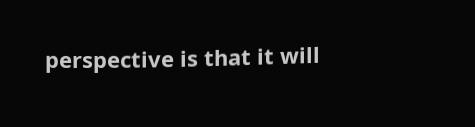perspective is that it will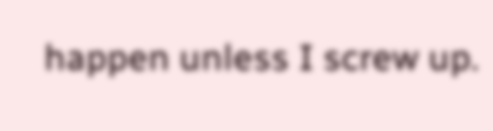happen unless I screw up.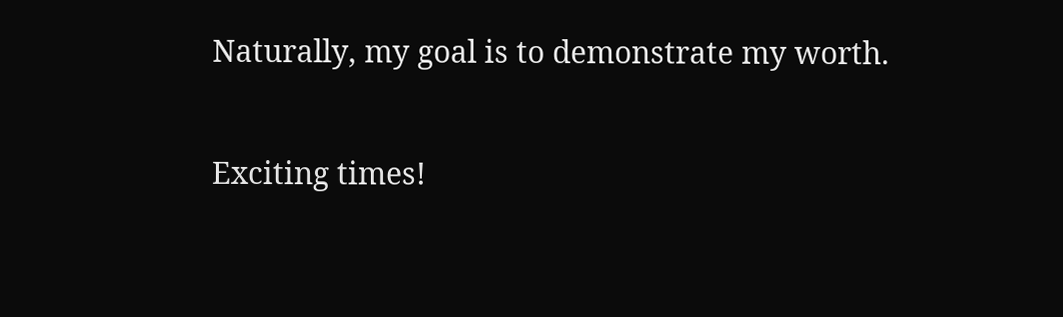Naturally, my goal is to demonstrate my worth.

Exciting times!